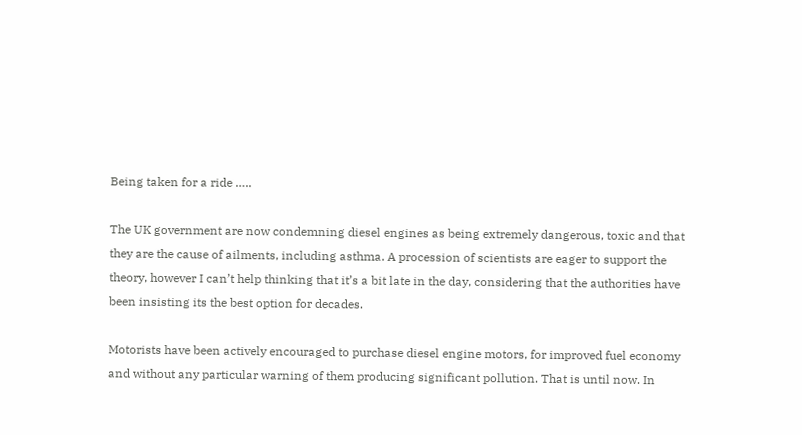Being taken for a ride …..

The UK government are now condemning diesel engines as being extremely dangerous, toxic and that they are the cause of ailments, including asthma. A procession of scientists are eager to support the theory, however I can’t help thinking that it’s a bit late in the day, considering that the authorities have been insisting its the best option for decades.

Motorists have been actively encouraged to purchase diesel engine motors, for improved fuel economy and without any particular warning of them producing significant pollution. That is until now. In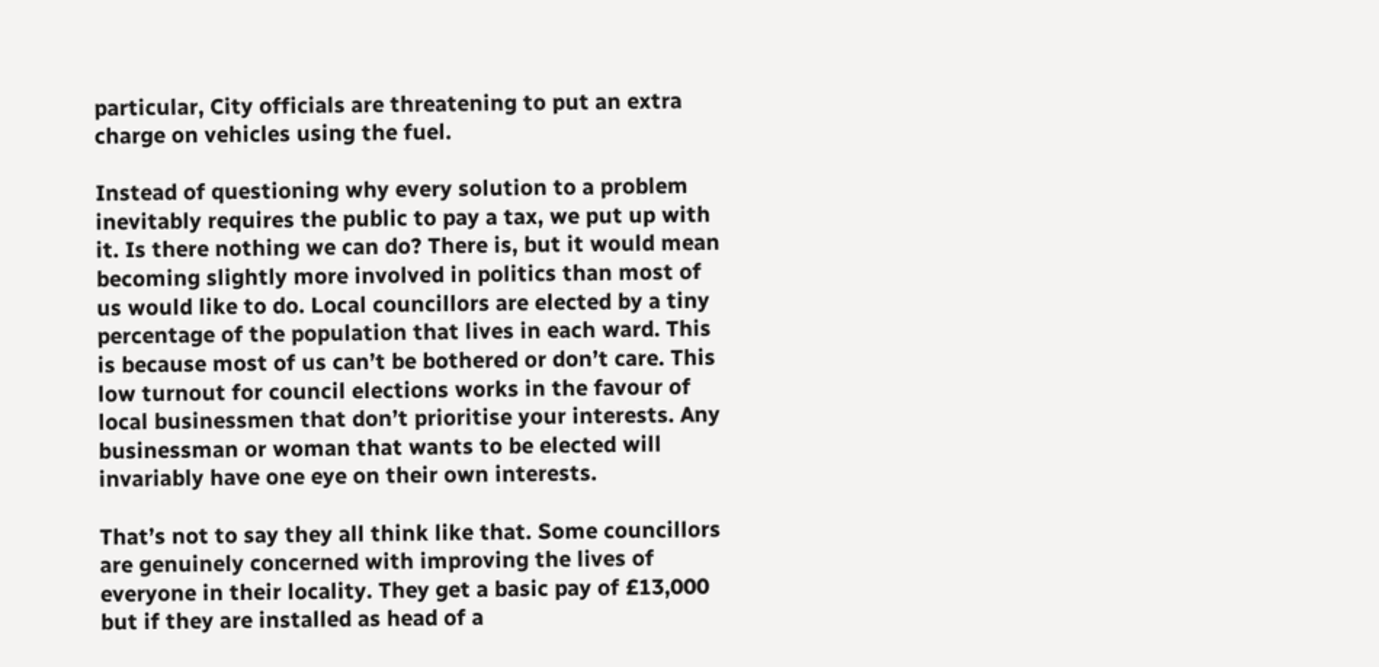particular, City officials are threatening to put an extra charge on vehicles using the fuel.

Instead of questioning why every solution to a problem inevitably requires the public to pay a tax, we put up with it. Is there nothing we can do? There is, but it would mean becoming slightly more involved in politics than most of us would like to do. Local councillors are elected by a tiny percentage of the population that lives in each ward. This is because most of us can’t be bothered or don’t care. This low turnout for council elections works in the favour of local businessmen that don’t prioritise your interests. Any businessman or woman that wants to be elected will invariably have one eye on their own interests.

That’s not to say they all think like that. Some councillors are genuinely concerned with improving the lives of everyone in their locality. They get a basic pay of £13,000 but if they are installed as head of a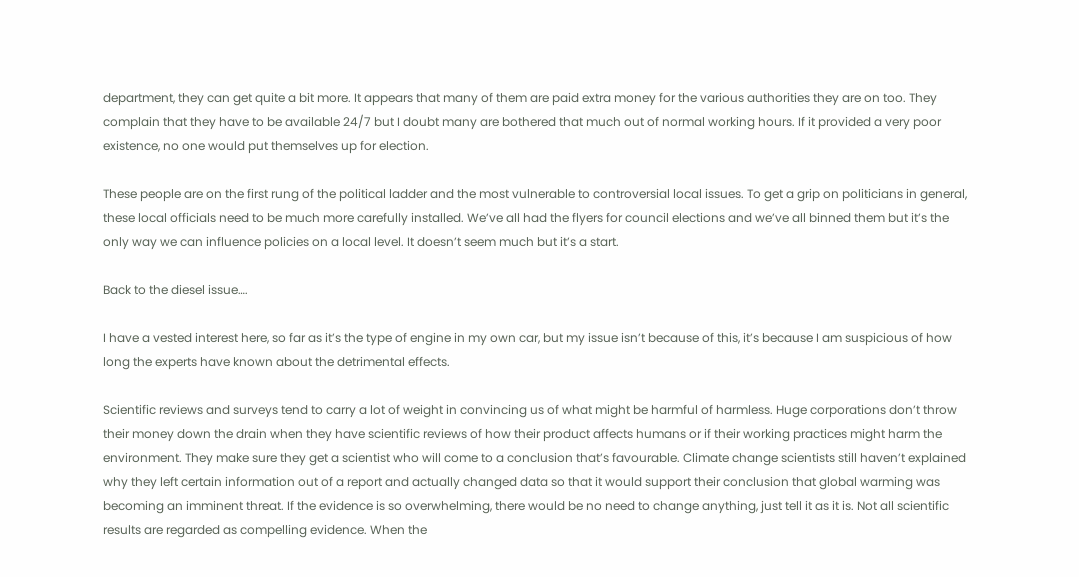department, they can get quite a bit more. It appears that many of them are paid extra money for the various authorities they are on too. They complain that they have to be available 24/7 but I doubt many are bothered that much out of normal working hours. If it provided a very poor existence, no one would put themselves up for election.

These people are on the first rung of the political ladder and the most vulnerable to controversial local issues. To get a grip on politicians in general, these local officials need to be much more carefully installed. We’ve all had the flyers for council elections and we’ve all binned them but it’s the only way we can influence policies on a local level. It doesn’t seem much but it’s a start.

Back to the diesel issue….

I have a vested interest here, so far as it’s the type of engine in my own car, but my issue isn’t because of this, it’s because I am suspicious of how long the experts have known about the detrimental effects.

Scientific reviews and surveys tend to carry a lot of weight in convincing us of what might be harmful of harmless. Huge corporations don’t throw their money down the drain when they have scientific reviews of how their product affects humans or if their working practices might harm the environment. They make sure they get a scientist who will come to a conclusion that’s favourable. Climate change scientists still haven’t explained why they left certain information out of a report and actually changed data so that it would support their conclusion that global warming was becoming an imminent threat. If the evidence is so overwhelming, there would be no need to change anything, just tell it as it is. Not all scientific results are regarded as compelling evidence. When the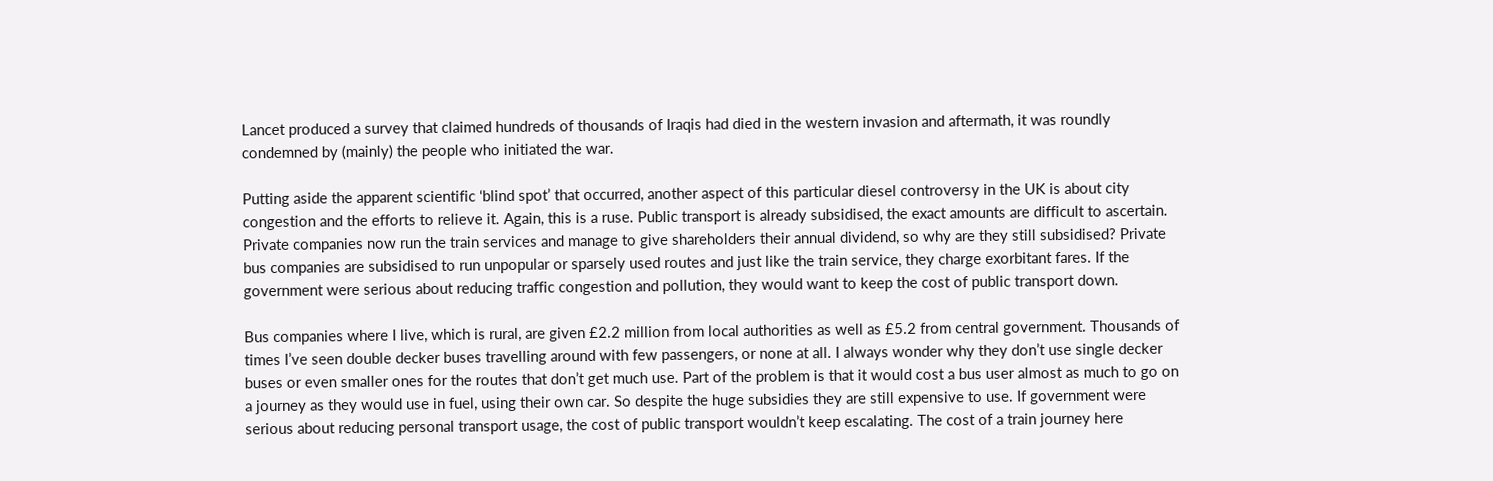Lancet produced a survey that claimed hundreds of thousands of Iraqis had died in the western invasion and aftermath, it was roundly condemned by (mainly) the people who initiated the war.

Putting aside the apparent scientific ‘blind spot’ that occurred, another aspect of this particular diesel controversy in the UK is about city congestion and the efforts to relieve it. Again, this is a ruse. Public transport is already subsidised, the exact amounts are difficult to ascertain. Private companies now run the train services and manage to give shareholders their annual dividend, so why are they still subsidised? Private bus companies are subsidised to run unpopular or sparsely used routes and just like the train service, they charge exorbitant fares. If the government were serious about reducing traffic congestion and pollution, they would want to keep the cost of public transport down.

Bus companies where I live, which is rural, are given £2.2 million from local authorities as well as £5.2 from central government. Thousands of times I’ve seen double decker buses travelling around with few passengers, or none at all. I always wonder why they don’t use single decker buses or even smaller ones for the routes that don’t get much use. Part of the problem is that it would cost a bus user almost as much to go on a journey as they would use in fuel, using their own car. So despite the huge subsidies they are still expensive to use. If government were serious about reducing personal transport usage, the cost of public transport wouldn’t keep escalating. The cost of a train journey here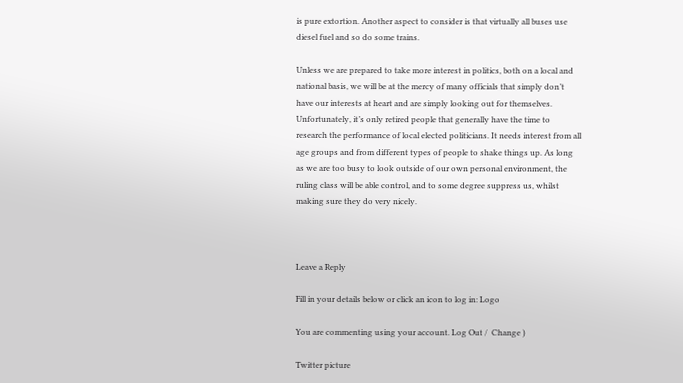is pure extortion. Another aspect to consider is that virtually all buses use diesel fuel and so do some trains.

Unless we are prepared to take more interest in politics, both on a local and national basis, we will be at the mercy of many officials that simply don’t have our interests at heart and are simply looking out for themselves. Unfortunately, it’s only retired people that generally have the time to research the performance of local elected politicians. It needs interest from all age groups and from different types of people to shake things up. As long as we are too busy to look outside of our own personal environment, the ruling class will be able control, and to some degree suppress us, whilst making sure they do very nicely.



Leave a Reply

Fill in your details below or click an icon to log in: Logo

You are commenting using your account. Log Out /  Change )

Twitter picture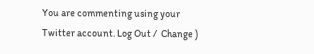You are commenting using your Twitter account. Log Out /  Change )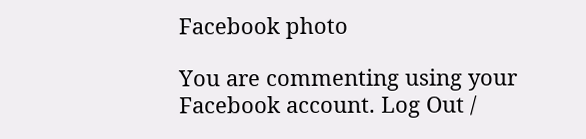Facebook photo

You are commenting using your Facebook account. Log Out /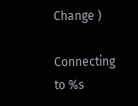Change )

Connecting to %s